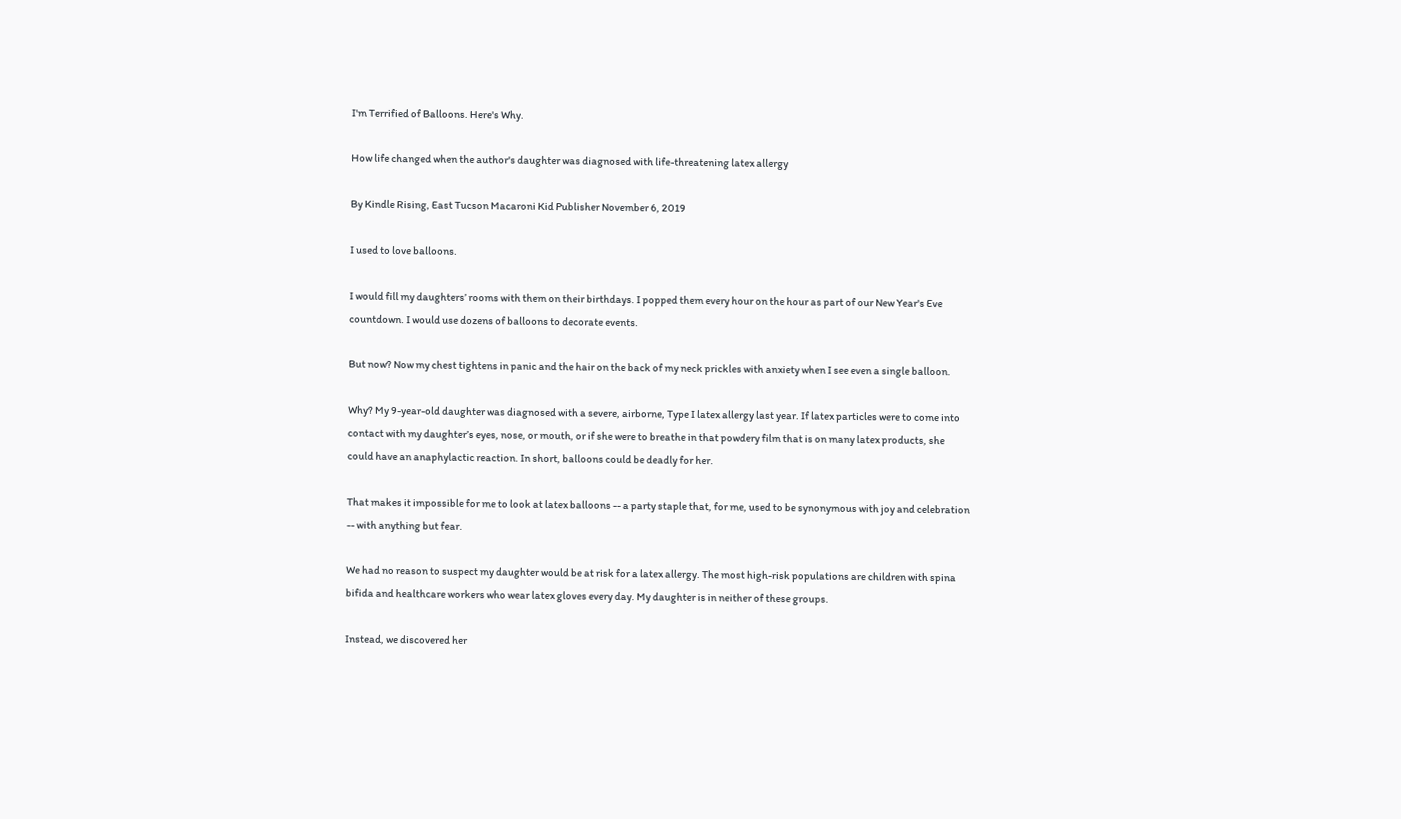I'm Terrified of Balloons. Here's Why.

How life changed when the author's daughter was diagnosed with life-threatening latex allergy

By Kindle Rising, East Tucson Macaroni Kid Publisher November 6, 2019

I used to love balloons.

I would fill my daughters’ rooms with them on their birthdays. I popped them every hour on the hour as part of our New Year's Eve countdown. I would use dozens of balloons to decorate events.

But now? Now my chest tightens in panic and the hair on the back of my neck prickles with anxiety when I see even a single balloon.

Why? My 9-year-old daughter was diagnosed with a severe, airborne, Type I latex allergy last year. If latex particles were to come into contact with my daughter’s eyes, nose, or mouth, or if she were to breathe in that powdery film that is on many latex products, she could have an anaphylactic reaction. In short, balloons could be deadly for her.

That makes it impossible for me to look at latex balloons -- a party staple that, for me, used to be synonymous with joy and celebration -- with anything but fear.

We had no reason to suspect my daughter would be at risk for a latex allergy. The most high-risk populations are children with spina bifida and healthcare workers who wear latex gloves every day. My daughter is in neither of these groups.

Instead, we discovered her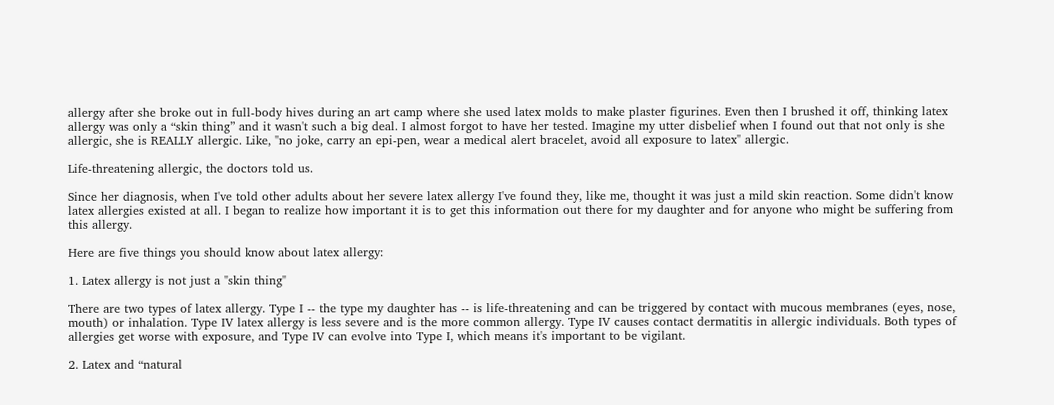allergy after she broke out in full-body hives during an art camp where she used latex molds to make plaster figurines. Even then I brushed it off, thinking latex allergy was only a “skin thing” and it wasn't such a big deal. I almost forgot to have her tested. Imagine my utter disbelief when I found out that not only is she allergic, she is REALLY allergic. Like, "no joke, carry an epi-pen, wear a medical alert bracelet, avoid all exposure to latex" allergic.

Life-threatening allergic, the doctors told us.

Since her diagnosis, when I've told other adults about her severe latex allergy I've found they, like me, thought it was just a mild skin reaction. Some didn't know latex allergies existed at all. I began to realize how important it is to get this information out there for my daughter and for anyone who might be suffering from this allergy.

Here are five things you should know about latex allergy:

1. Latex allergy is not just a "skin thing"

There are two types of latex allergy. Type I -- the type my daughter has -- is life-threatening and can be triggered by contact with mucous membranes (eyes, nose, mouth) or inhalation. Type IV latex allergy is less severe and is the more common allergy. Type IV causes contact dermatitis in allergic individuals. Both types of allergies get worse with exposure, and Type IV can evolve into Type I, which means it's important to be vigilant.

2. Latex and “natural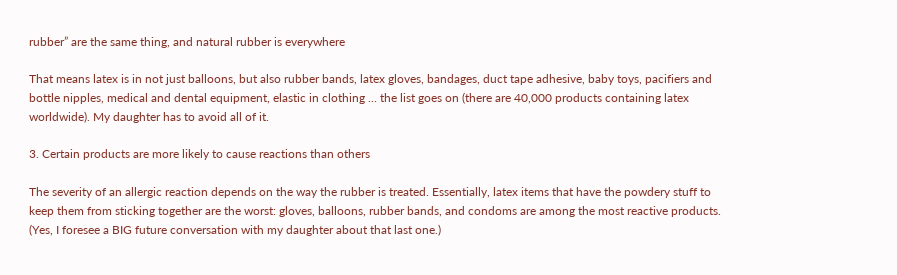rubber” are the same thing, and natural rubber is everywhere

That means latex is in not just balloons, but also rubber bands, latex gloves, bandages, duct tape adhesive, baby toys, pacifiers and bottle nipples, medical and dental equipment, elastic in clothing ... the list goes on (there are 40,000 products containing latex worldwide). My daughter has to avoid all of it.

3. Certain products are more likely to cause reactions than others

The severity of an allergic reaction depends on the way the rubber is treated. Essentially, latex items that have the powdery stuff to keep them from sticking together are the worst: gloves, balloons, rubber bands, and condoms are among the most reactive products. (Yes, I foresee a BIG future conversation with my daughter about that last one.)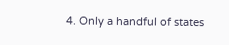4. Only a handful of states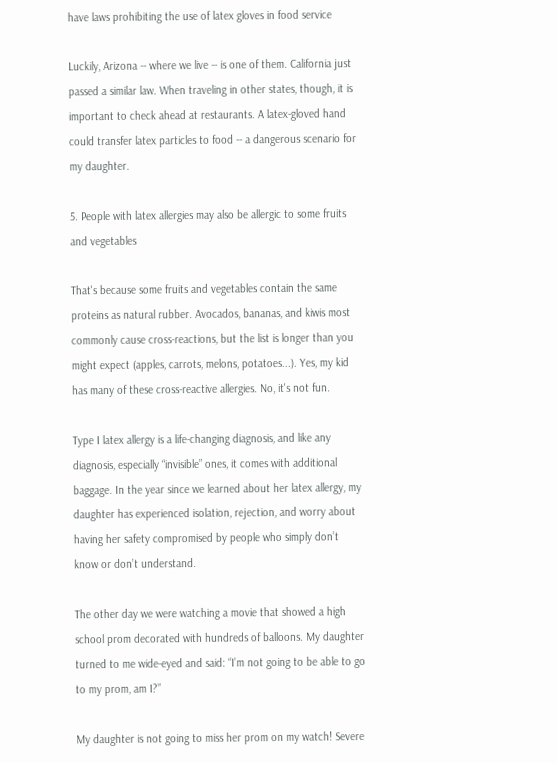have laws prohibiting the use of latex gloves in food service

Luckily, Arizona -- where we live -- is one of them. California just passed a similar law. When traveling in other states, though, it is important to check ahead at restaurants. A latex-gloved hand could transfer latex particles to food -- a dangerous scenario for my daughter.

5. People with latex allergies may also be allergic to some fruits and vegetables

That's because some fruits and vegetables contain the same proteins as natural rubber. Avocados, bananas, and kiwis most commonly cause cross-reactions, but the list is longer than you might expect (apples, carrots, melons, potatoes...). Yes, my kid has many of these cross-reactive allergies. No, it's not fun.

Type I latex allergy is a life-changing diagnosis, and like any diagnosis, especially “invisible” ones, it comes with additional baggage. In the year since we learned about her latex allergy, my daughter has experienced isolation, rejection, and worry about having her safety compromised by people who simply don’t know or don’t understand.

The other day we were watching a movie that showed a high school prom decorated with hundreds of balloons. My daughter turned to me wide-eyed and said: “I’m not going to be able to go to my prom, am I?”

My daughter is not going to miss her prom on my watch! Severe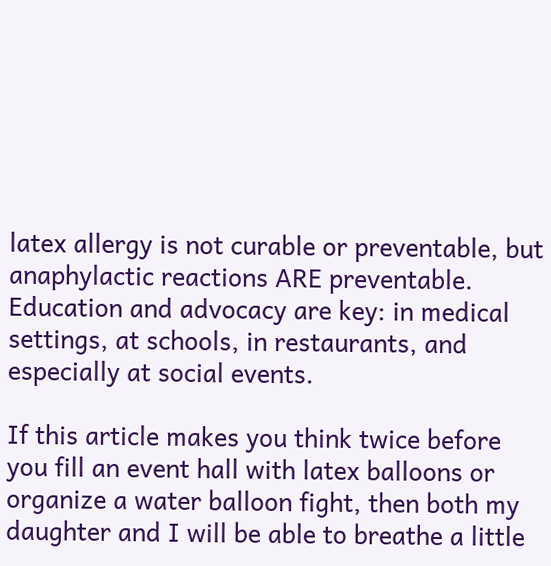latex allergy is not curable or preventable, but anaphylactic reactions ARE preventable. Education and advocacy are key: in medical settings, at schools, in restaurants, and especially at social events.

If this article makes you think twice before you fill an event hall with latex balloons or organize a water balloon fight, then both my daughter and I will be able to breathe a little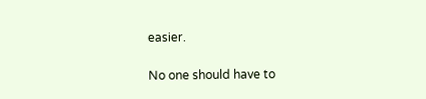easier.

No one should have to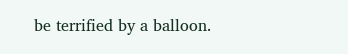be terrified by a balloon.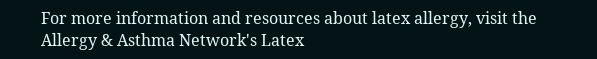For more information and resources about latex allergy, visit the Allergy & Asthma Network's Latex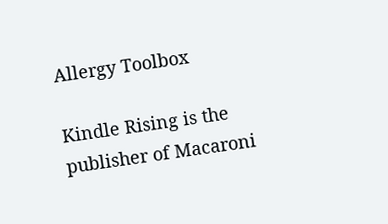Allergy Toolbox

Kindle Rising is the publisher of Macaroni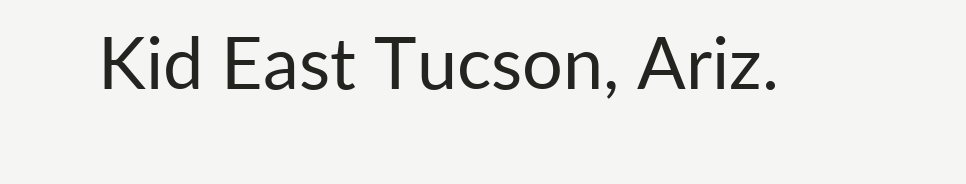Kid East Tucson, Ariz.